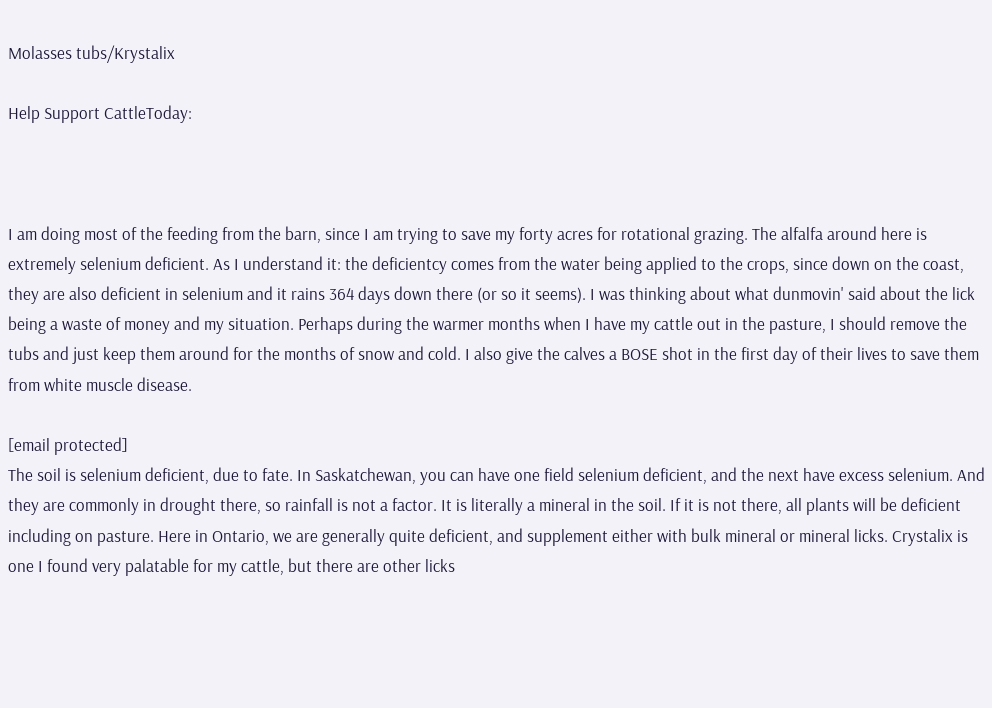Molasses tubs/Krystalix

Help Support CattleToday:



I am doing most of the feeding from the barn, since I am trying to save my forty acres for rotational grazing. The alfalfa around here is extremely selenium deficient. As I understand it: the deficientcy comes from the water being applied to the crops, since down on the coast, they are also deficient in selenium and it rains 364 days down there (or so it seems). I was thinking about what dunmovin' said about the lick being a waste of money and my situation. Perhaps during the warmer months when I have my cattle out in the pasture, I should remove the tubs and just keep them around for the months of snow and cold. I also give the calves a BOSE shot in the first day of their lives to save them from white muscle disease.

[email protected]
The soil is selenium deficient, due to fate. In Saskatchewan, you can have one field selenium deficient, and the next have excess selenium. And they are commonly in drought there, so rainfall is not a factor. It is literally a mineral in the soil. If it is not there, all plants will be deficient including on pasture. Here in Ontario, we are generally quite deficient, and supplement either with bulk mineral or mineral licks. Crystalix is one I found very palatable for my cattle, but there are other licks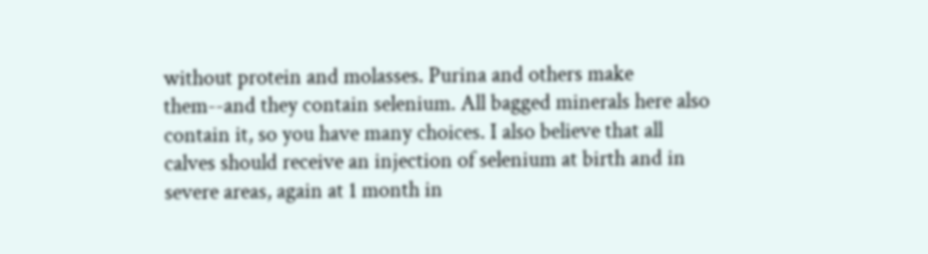without protein and molasses. Purina and others make them--and they contain selenium. All bagged minerals here also contain it, so you have many choices. I also believe that all calves should receive an injection of selenium at birth and in severe areas, again at 1 month in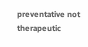preventative not therapeutic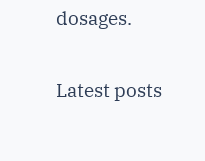dosages.

Latest posts